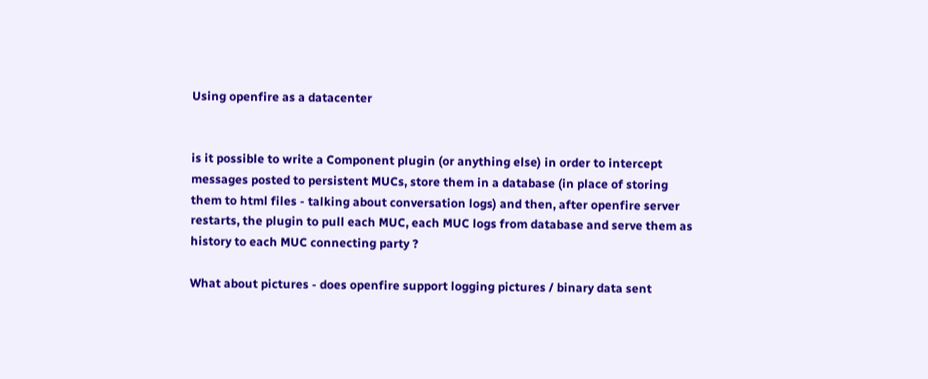Using openfire as a datacenter


is it possible to write a Component plugin (or anything else) in order to intercept messages posted to persistent MUCs, store them in a database (in place of storing them to html files - talking about conversation logs) and then, after openfire server restarts, the plugin to pull each MUC, each MUC logs from database and serve them as history to each MUC connecting party ?

What about pictures - does openfire support logging pictures / binary data sent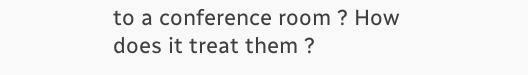to a conference room ? How does it treat them ?